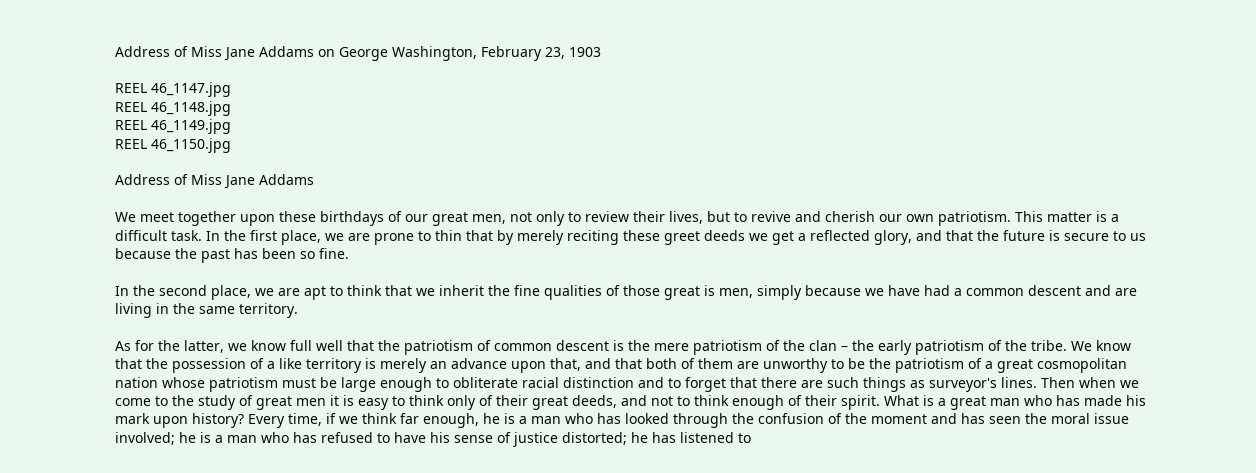Address of Miss Jane Addams on George Washington, February 23, 1903

REEL 46_1147.jpg
REEL 46_1148.jpg
REEL 46_1149.jpg
REEL 46_1150.jpg

Address of Miss Jane Addams

We meet together upon these birthdays of our great men, not only to review their lives, but to revive and cherish our own patriotism. This matter is a difficult task. In the first place, we are prone to thin that by merely reciting these greet deeds we get a reflected glory, and that the future is secure to us because the past has been so fine.

In the second place, we are apt to think that we inherit the fine qualities of those great is men, simply because we have had a common descent and are living in the same territory.

As for the latter, we know full well that the patriotism of common descent is the mere patriotism of the clan – the early patriotism of the tribe. We know that the possession of a like territory is merely an advance upon that, and that both of them are unworthy to be the patriotism of a great cosmopolitan nation whose patriotism must be large enough to obliterate racial distinction and to forget that there are such things as surveyor's lines. Then when we come to the study of great men it is easy to think only of their great deeds, and not to think enough of their spirit. What is a great man who has made his mark upon history? Every time, if we think far enough, he is a man who has looked through the confusion of the moment and has seen the moral issue involved; he is a man who has refused to have his sense of justice distorted; he has listened to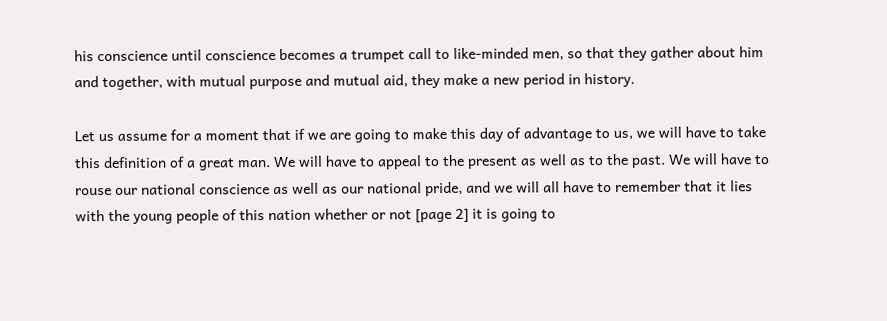his conscience until conscience becomes a trumpet call to like-minded men, so that they gather about him and together, with mutual purpose and mutual aid, they make a new period in history.

Let us assume for a moment that if we are going to make this day of advantage to us, we will have to take this definition of a great man. We will have to appeal to the present as well as to the past. We will have to rouse our national conscience as well as our national pride, and we will all have to remember that it lies with the young people of this nation whether or not [page 2] it is going to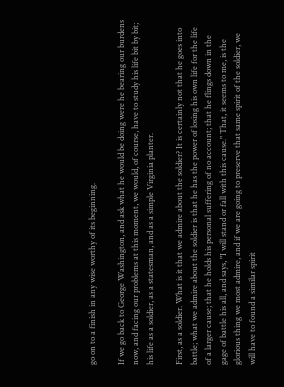go on to a finish in any wise worthy of its beginning.

If we go back to George Washington, and ask what he would be doing were he bearing our burdens now, and facing our problems at this moment, we would, of course, have to study his life bit by bit; his life as a soldier, as a statesman, and as a simple Virginia planter.

First, as a soldier. What is it that we admire about the soldier? It is certainly not that he goes into battle; what we admire about the soldier is that he has the power of losing his own life for the life of a larger cause; that he holds his personal suffering of no account; that he flings down in the gage of battle his all, and says, "I will stand or fall with this cause." That, it seems to me, is the glorious thing we most admire, and if we are going to preserve that same spirit of the soldier, we will have to found a similar spirit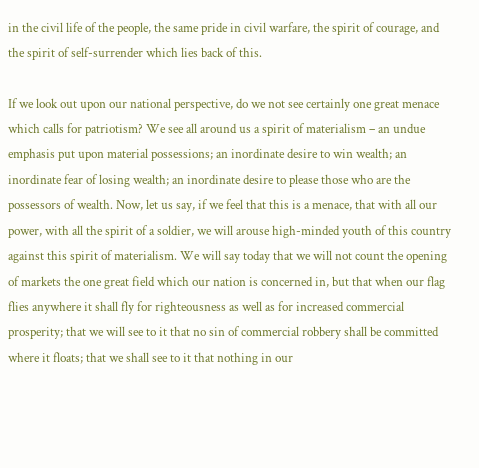in the civil life of the people, the same pride in civil warfare, the spirit of courage, and the spirit of self-surrender which lies back of this.

If we look out upon our national perspective, do we not see certainly one great menace which calls for patriotism? We see all around us a spirit of materialism – an undue emphasis put upon material possessions; an inordinate desire to win wealth; an inordinate fear of losing wealth; an inordinate desire to please those who are the possessors of wealth. Now, let us say, if we feel that this is a menace, that with all our power, with all the spirit of a soldier, we will arouse high-minded youth of this country against this spirit of materialism. We will say today that we will not count the opening of markets the one great field which our nation is concerned in, but that when our flag flies anywhere it shall fly for righteousness as well as for increased commercial prosperity; that we will see to it that no sin of commercial robbery shall be committed where it floats; that we shall see to it that nothing in our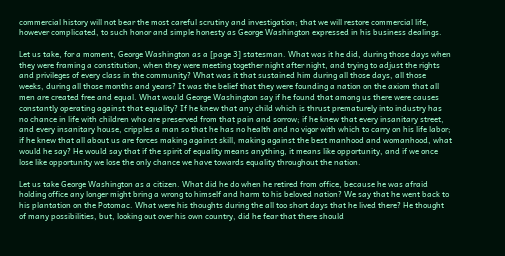commercial history will not bear the most careful scrutiny and investigation; that we will restore commercial life, however complicated, to such honor and simple honesty as George Washington expressed in his business dealings.

Let us take, for a moment, George Washington as a [page 3] statesman. What was it he did, during those days when they were framing a constitution, when they were meeting together night after night, and trying to adjust the rights and privileges of every class in the community? What was it that sustained him during all those days, all those weeks, during all those months and years? It was the belief that they were founding a nation on the axiom that all men are created free and equal. What would George Washington say if he found that among us there were causes constantly operating against that equality? If he knew that any child which is thrust prematurely into industry has no chance in life with children who are preserved from that pain and sorrow; if he knew that every insanitary street, and every insanitary house, cripples a man so that he has no health and no vigor with which to carry on his life labor; if he knew that all about us are forces making against skill, making against the best manhood and womanhood, what would he say? He would say that if the spirit of equality means anything, it means like opportunity, and if we once lose like opportunity we lose the only chance we have towards equality throughout the nation.

Let us take George Washington as a citizen. What did he do when he retired from office, because he was afraid holding office any longer might bring a wrong to himself and harm to his beloved nation? We say that he went back to his plantation on the Potomac. What were his thoughts during the all too short days that he lived there? He thought of many possibilities, but, looking out over his own country, did he fear that there should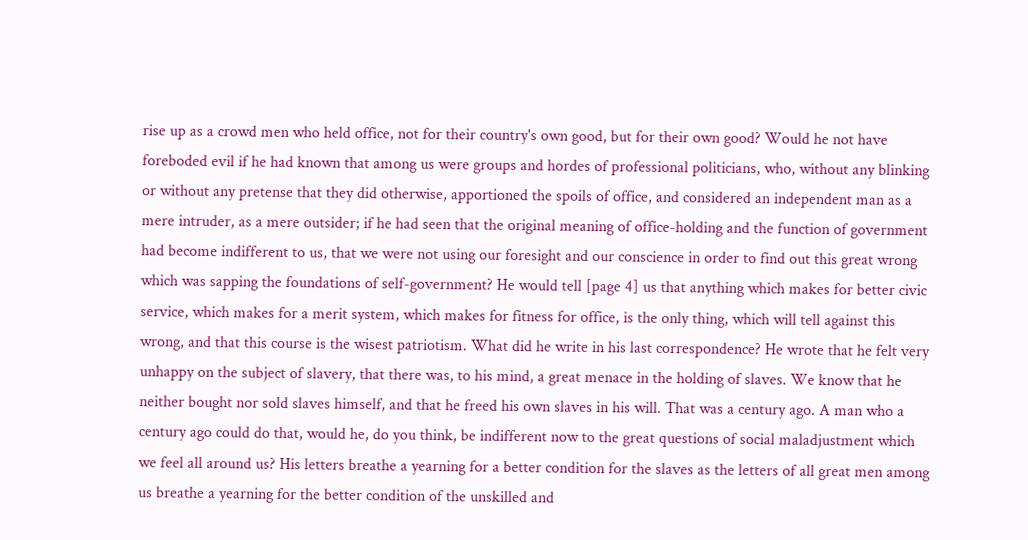rise up as a crowd men who held office, not for their country's own good, but for their own good? Would he not have foreboded evil if he had known that among us were groups and hordes of professional politicians, who, without any blinking or without any pretense that they did otherwise, apportioned the spoils of office, and considered an independent man as a mere intruder, as a mere outsider; if he had seen that the original meaning of office-holding and the function of government had become indifferent to us, that we were not using our foresight and our conscience in order to find out this great wrong which was sapping the foundations of self-government? He would tell [page 4] us that anything which makes for better civic service, which makes for a merit system, which makes for fitness for office, is the only thing, which will tell against this wrong, and that this course is the wisest patriotism. What did he write in his last correspondence? He wrote that he felt very unhappy on the subject of slavery, that there was, to his mind, a great menace in the holding of slaves. We know that he neither bought nor sold slaves himself, and that he freed his own slaves in his will. That was a century ago. A man who a century ago could do that, would he, do you think, be indifferent now to the great questions of social maladjustment which we feel all around us? His letters breathe a yearning for a better condition for the slaves as the letters of all great men among us breathe a yearning for the better condition of the unskilled and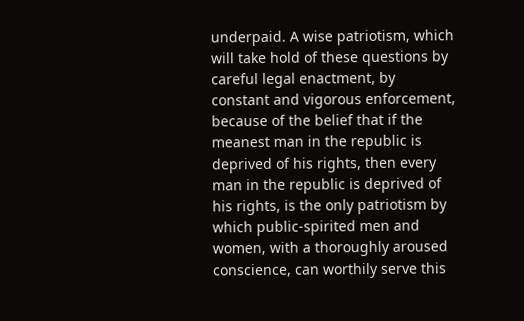underpaid. A wise patriotism, which will take hold of these questions by careful legal enactment, by constant and vigorous enforcement, because of the belief that if the meanest man in the republic is deprived of his rights, then every man in the republic is deprived of his rights, is the only patriotism by which public-spirited men and women, with a thoroughly aroused conscience, can worthily serve this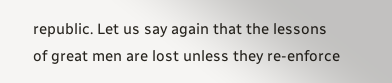republic. Let us say again that the lessons of great men are lost unless they re-enforce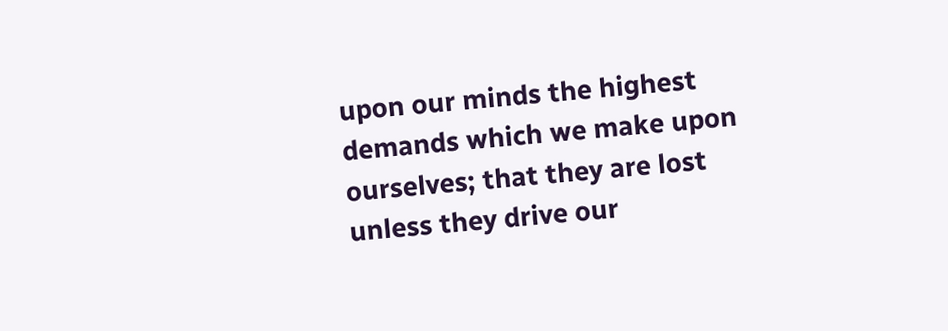upon our minds the highest demands which we make upon ourselves; that they are lost unless they drive our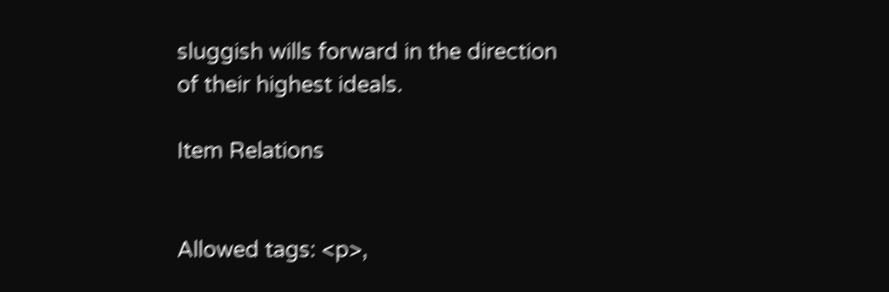sluggish wills forward in the direction of their highest ideals.

Item Relations


Allowed tags: <p>,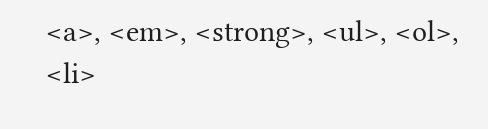<a>, <em>, <strong>, <ul>, <ol>, <li>